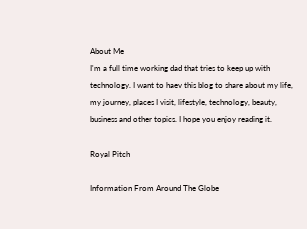About Me
I'm a full time working dad that tries to keep up with technology. I want to haev this blog to share about my life, my journey, places I visit, lifestyle, technology, beauty, business and other topics. I hope you enjoy reading it.

Royal Pitch

Information From Around The Globe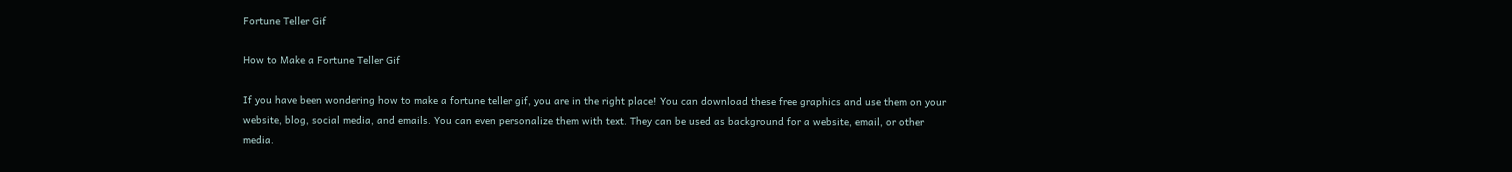Fortune Teller Gif

How to Make a Fortune Teller Gif

If you have been wondering how to make a fortune teller gif, you are in the right place! You can download these free graphics and use them on your website, blog, social media, and emails. You can even personalize them with text. They can be used as background for a website, email, or other media.